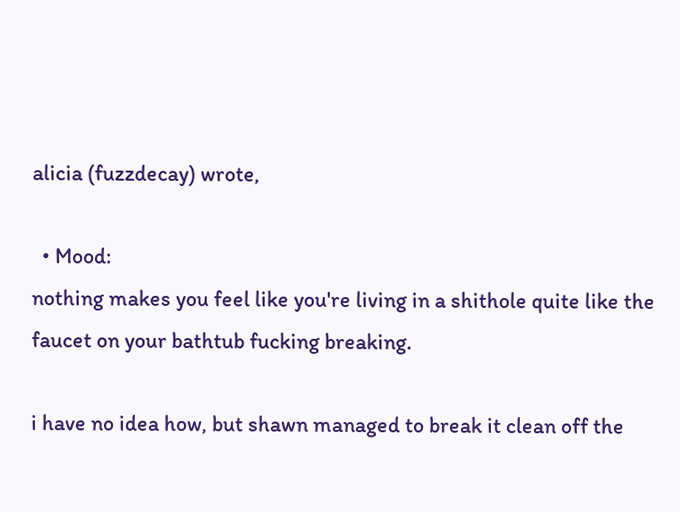alicia (fuzzdecay) wrote,

  • Mood:
nothing makes you feel like you're living in a shithole quite like the faucet on your bathtub fucking breaking.

i have no idea how, but shawn managed to break it clean off the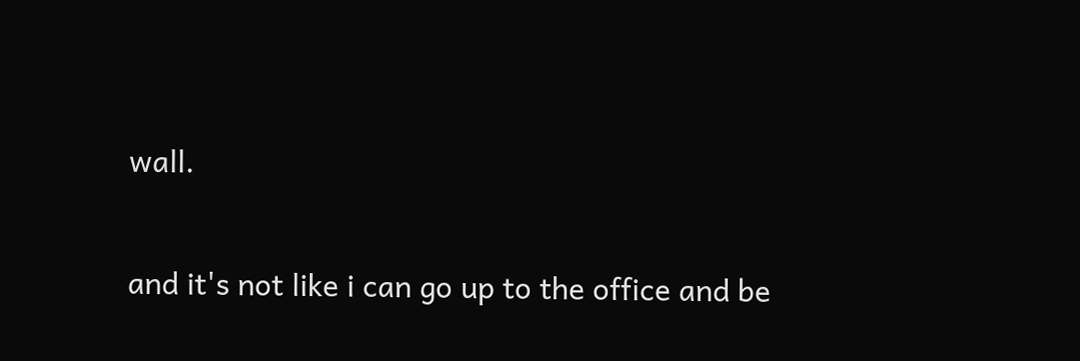wall.

and it's not like i can go up to the office and be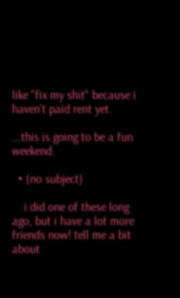like "fix my shit" because i haven't paid rent yet.

...this is going to be a fun weekend.

  • (no subject)

    i did one of these long ago, but i have a lot more friends now! tell me a bit about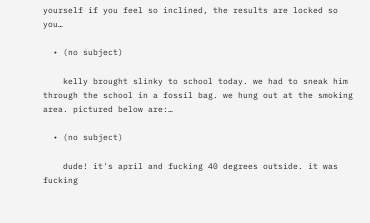yourself if you feel so inclined, the results are locked so you…

  • (no subject)

    kelly brought slinky to school today. we had to sneak him through the school in a fossil bag. we hung out at the smoking area. pictured below are:…

  • (no subject)

    dude! it's april and fucking 40 degrees outside. it was fucking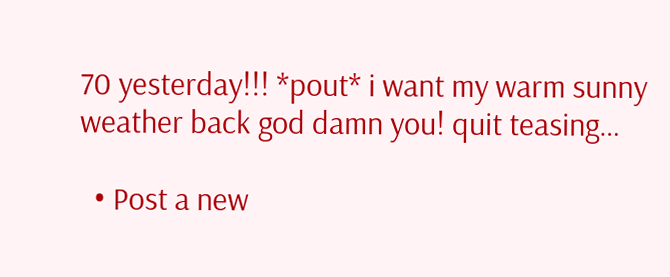70 yesterday!!! *pout* i want my warm sunny weather back god damn you! quit teasing…

  • Post a new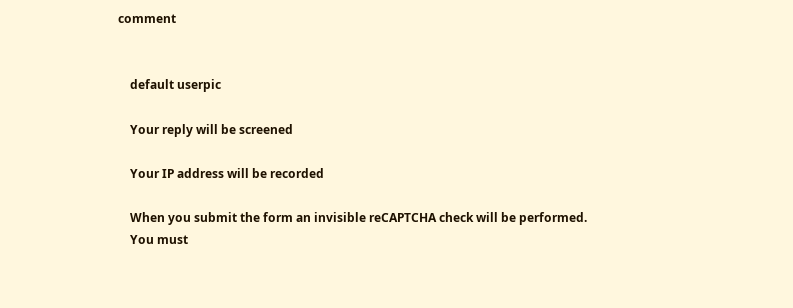comment


    default userpic

    Your reply will be screened

    Your IP address will be recorded

    When you submit the form an invisible reCAPTCHA check will be performed.
    You must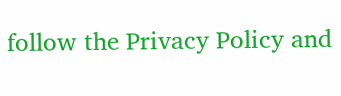follow the Privacy Policy and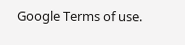Google Terms of use.